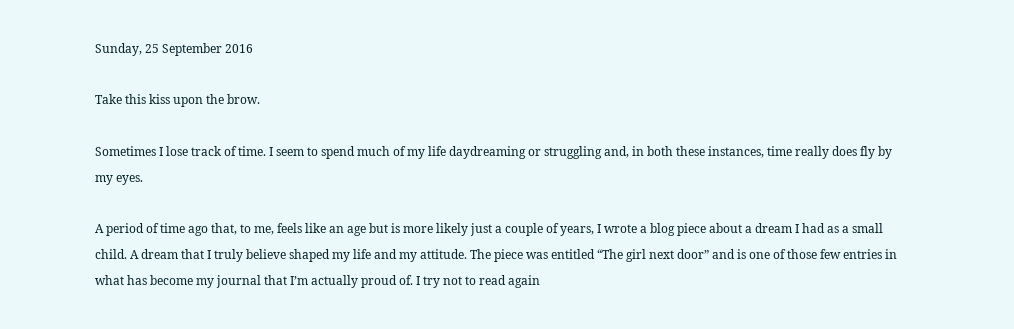Sunday, 25 September 2016

Take this kiss upon the brow.

Sometimes I lose track of time. I seem to spend much of my life daydreaming or struggling and, in both these instances, time really does fly by my eyes.

A period of time ago that, to me, feels like an age but is more likely just a couple of years, I wrote a blog piece about a dream I had as a small child. A dream that I truly believe shaped my life and my attitude. The piece was entitled “The girl next door” and is one of those few entries in what has become my journal that I’m actually proud of. I try not to read again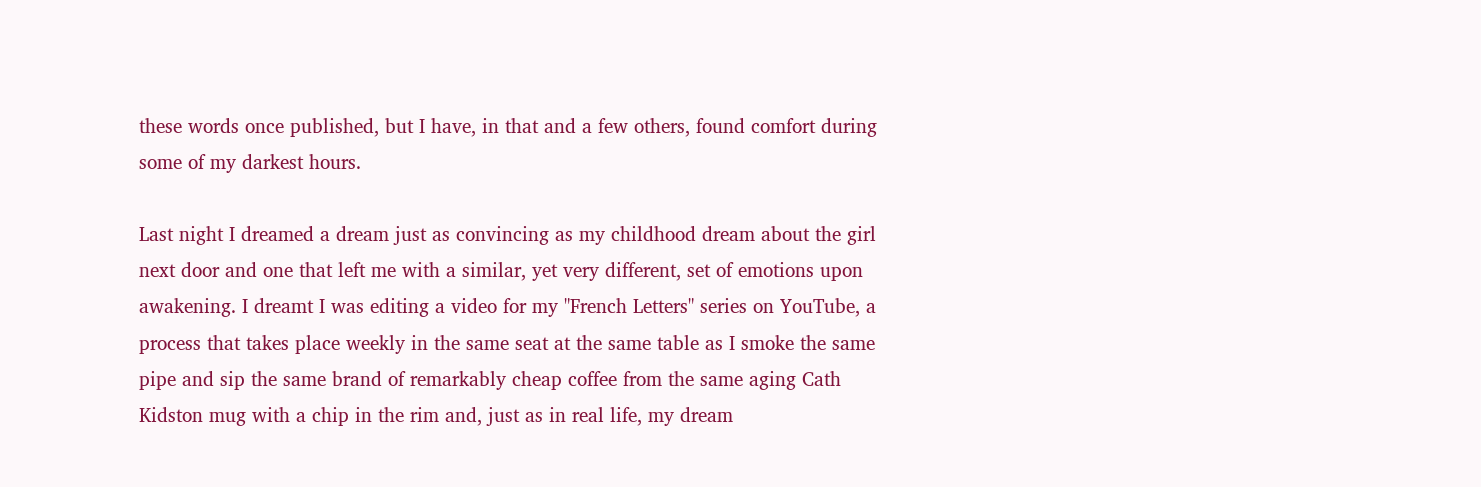these words once published, but I have, in that and a few others, found comfort during some of my darkest hours.

Last night I dreamed a dream just as convincing as my childhood dream about the girl next door and one that left me with a similar, yet very different, set of emotions upon awakening. I dreamt I was editing a video for my "French Letters" series on YouTube, a process that takes place weekly in the same seat at the same table as I smoke the same pipe and sip the same brand of remarkably cheap coffee from the same aging Cath Kidston mug with a chip in the rim and, just as in real life, my dream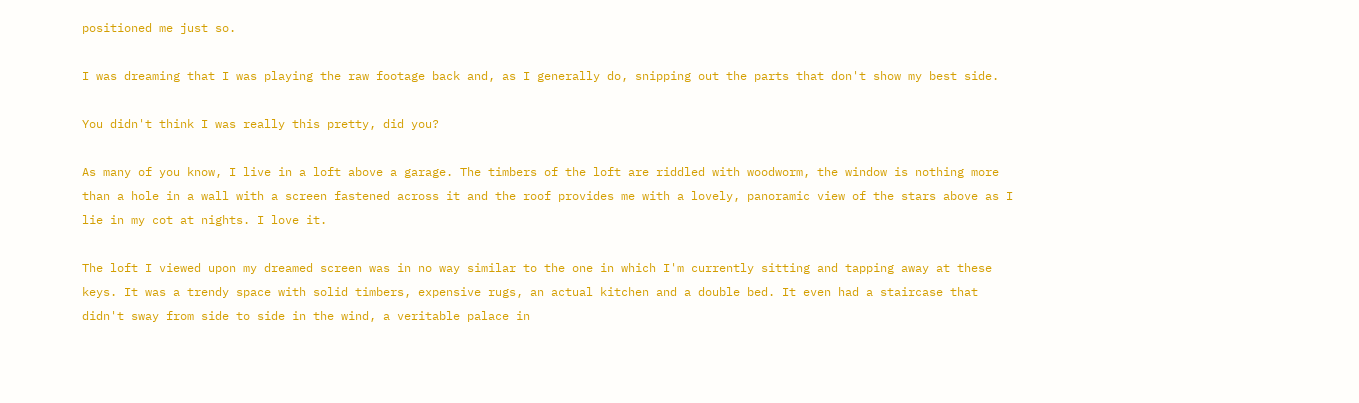positioned me just so.

I was dreaming that I was playing the raw footage back and, as I generally do, snipping out the parts that don't show my best side.

You didn't think I was really this pretty, did you?

As many of you know, I live in a loft above a garage. The timbers of the loft are riddled with woodworm, the window is nothing more than a hole in a wall with a screen fastened across it and the roof provides me with a lovely, panoramic view of the stars above as I lie in my cot at nights. I love it.

The loft I viewed upon my dreamed screen was in no way similar to the one in which I'm currently sitting and tapping away at these keys. It was a trendy space with solid timbers, expensive rugs, an actual kitchen and a double bed. It even had a staircase that didn't sway from side to side in the wind, a veritable palace in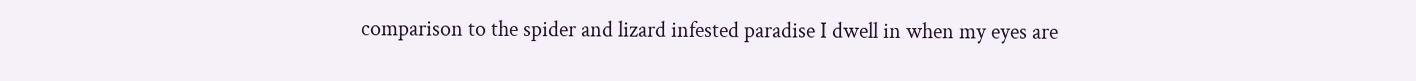comparison to the spider and lizard infested paradise I dwell in when my eyes are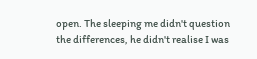open. The sleeping me didn't question the differences, he didn't realise I was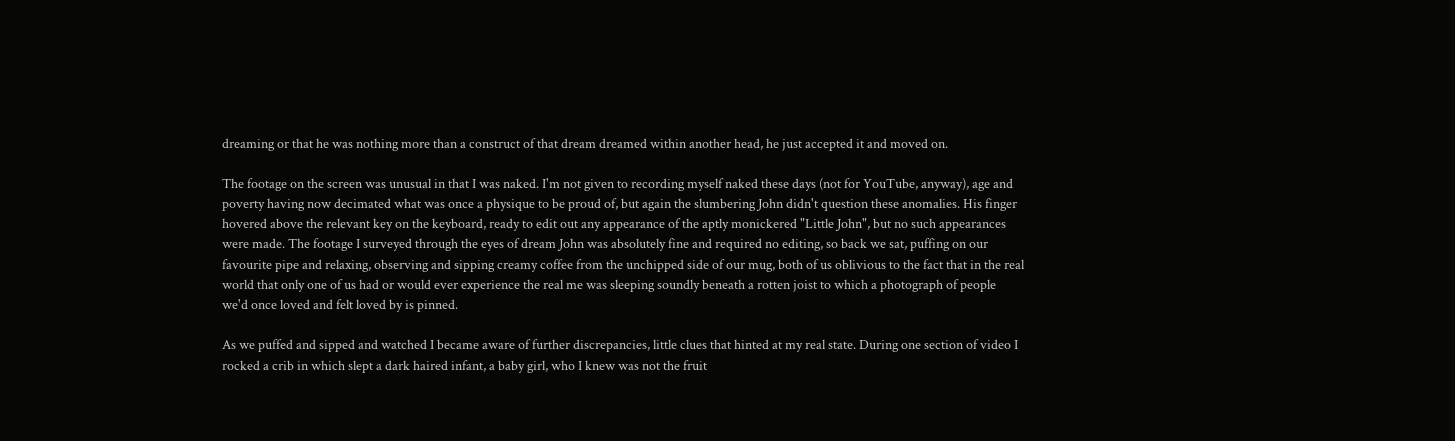dreaming or that he was nothing more than a construct of that dream dreamed within another head, he just accepted it and moved on.

The footage on the screen was unusual in that I was naked. I'm not given to recording myself naked these days (not for YouTube, anyway), age and poverty having now decimated what was once a physique to be proud of, but again the slumbering John didn't question these anomalies. His finger hovered above the relevant key on the keyboard, ready to edit out any appearance of the aptly monickered "Little John", but no such appearances were made. The footage I surveyed through the eyes of dream John was absolutely fine and required no editing, so back we sat, puffing on our favourite pipe and relaxing, observing and sipping creamy coffee from the unchipped side of our mug, both of us oblivious to the fact that in the real world that only one of us had or would ever experience the real me was sleeping soundly beneath a rotten joist to which a photograph of people we'd once loved and felt loved by is pinned.

As we puffed and sipped and watched I became aware of further discrepancies, little clues that hinted at my real state. During one section of video I rocked a crib in which slept a dark haired infant, a baby girl, who I knew was not the fruit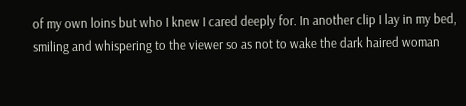of my own loins but who I knew I cared deeply for. In another clip I lay in my bed, smiling and whispering to the viewer so as not to wake the dark haired woman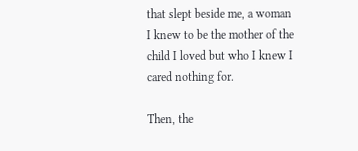that slept beside me, a woman I knew to be the mother of the child I loved but who I knew I cared nothing for.

Then, the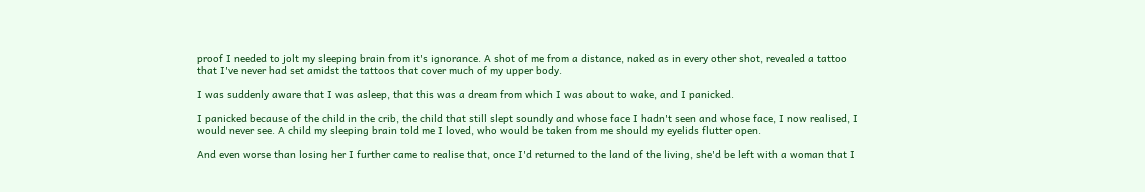proof I needed to jolt my sleeping brain from it's ignorance. A shot of me from a distance, naked as in every other shot, revealed a tattoo that I've never had set amidst the tattoos that cover much of my upper body.

I was suddenly aware that I was asleep, that this was a dream from which I was about to wake, and I panicked.

I panicked because of the child in the crib, the child that still slept soundly and whose face I hadn't seen and whose face, I now realised, I would never see. A child my sleeping brain told me I loved, who would be taken from me should my eyelids flutter open.

And even worse than losing her I further came to realise that, once I'd returned to the land of the living, she'd be left with a woman that I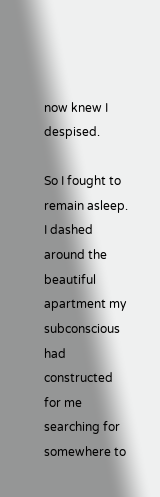now knew I despised.

So I fought to remain asleep. I dashed around the beautiful apartment my subconscious had constructed for me searching for somewhere to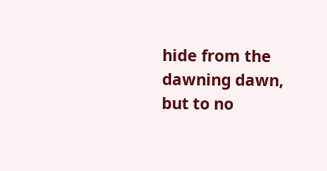hide from the dawning dawn, but to no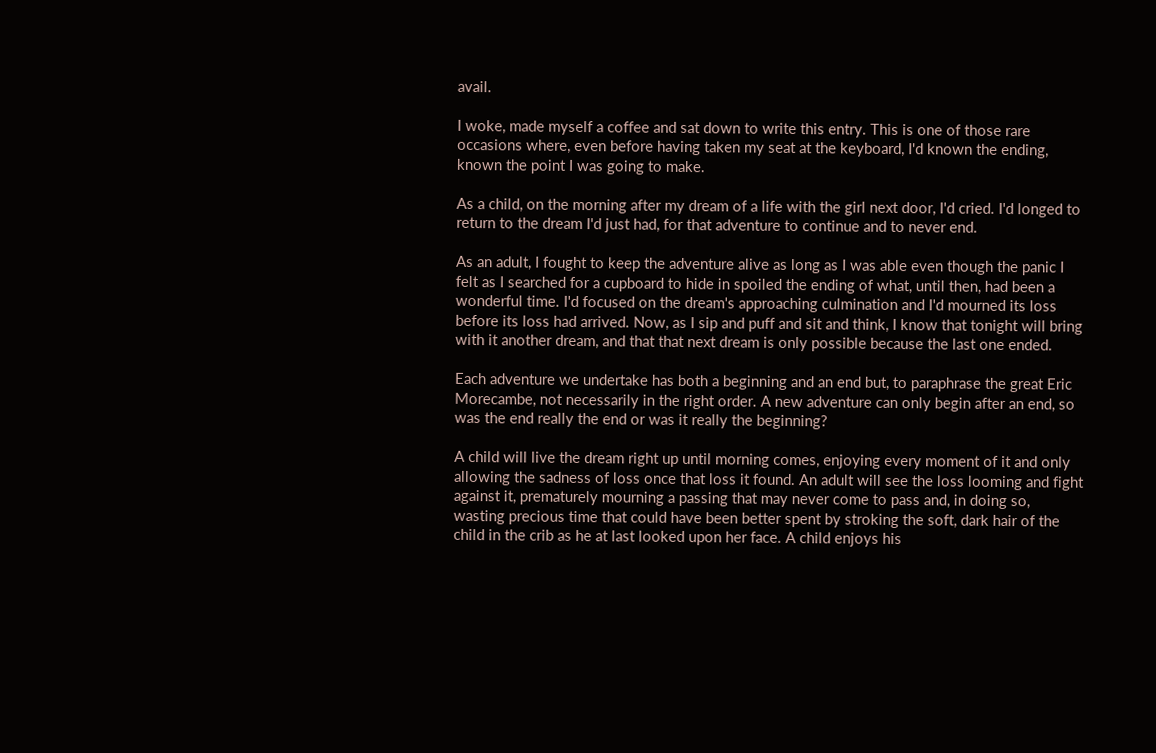avail.

I woke, made myself a coffee and sat down to write this entry. This is one of those rare occasions where, even before having taken my seat at the keyboard, I'd known the ending, known the point I was going to make.

As a child, on the morning after my dream of a life with the girl next door, I'd cried. I'd longed to return to the dream I'd just had, for that adventure to continue and to never end.

As an adult, I fought to keep the adventure alive as long as I was able even though the panic I felt as I searched for a cupboard to hide in spoiled the ending of what, until then, had been a wonderful time. I'd focused on the dream's approaching culmination and I'd mourned its loss before its loss had arrived. Now, as I sip and puff and sit and think, I know that tonight will bring with it another dream, and that that next dream is only possible because the last one ended.

Each adventure we undertake has both a beginning and an end but, to paraphrase the great Eric Morecambe, not necessarily in the right order. A new adventure can only begin after an end, so was the end really the end or was it really the beginning?

A child will live the dream right up until morning comes, enjoying every moment of it and only allowing the sadness of loss once that loss it found. An adult will see the loss looming and fight against it, prematurely mourning a passing that may never come to pass and, in doing so, wasting precious time that could have been better spent by stroking the soft, dark hair of the child in the crib as he at last looked upon her face. A child enjoys his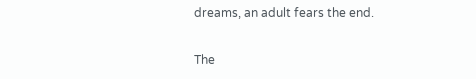dreams, an adult fears the end.

The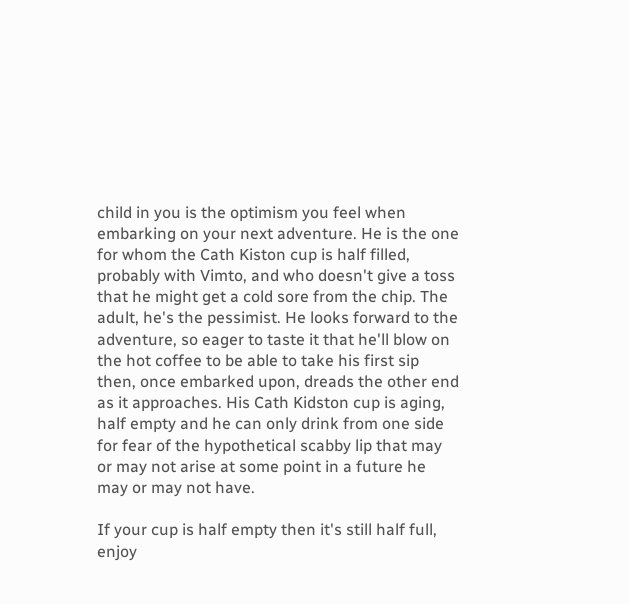child in you is the optimism you feel when embarking on your next adventure. He is the one for whom the Cath Kiston cup is half filled, probably with Vimto, and who doesn't give a toss that he might get a cold sore from the chip. The adult, he's the pessimist. He looks forward to the adventure, so eager to taste it that he'll blow on the hot coffee to be able to take his first sip then, once embarked upon, dreads the other end as it approaches. His Cath Kidston cup is aging, half empty and he can only drink from one side for fear of the hypothetical scabby lip that may or may not arise at some point in a future he may or may not have.

If your cup is half empty then it's still half full, enjoy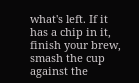what's left. If it has a chip in it, finish your brew, smash the cup against the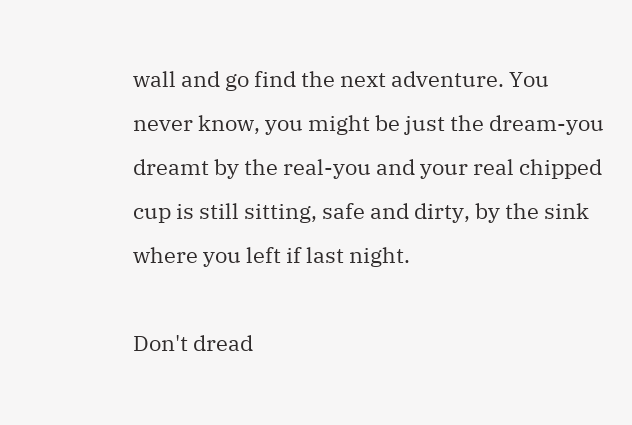wall and go find the next adventure. You never know, you might be just the dream-you dreamt by the real-you and your real chipped cup is still sitting, safe and dirty, by the sink where you left if last night.

Don't dread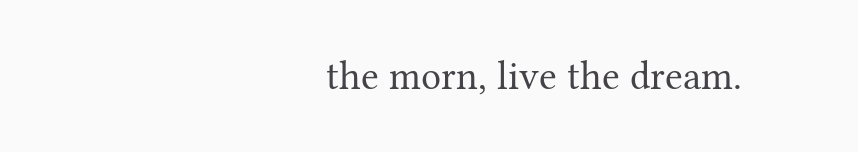the morn, live the dream.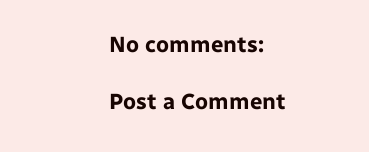No comments:

Post a Comment